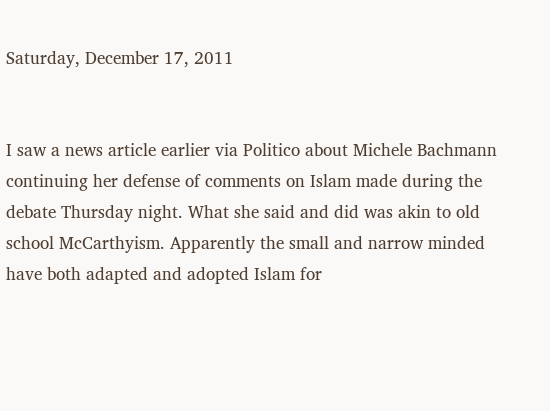Saturday, December 17, 2011


I saw a news article earlier via Politico about Michele Bachmann continuing her defense of comments on Islam made during the debate Thursday night. What she said and did was akin to old school McCarthyism. Apparently the small and narrow minded have both adapted and adopted Islam for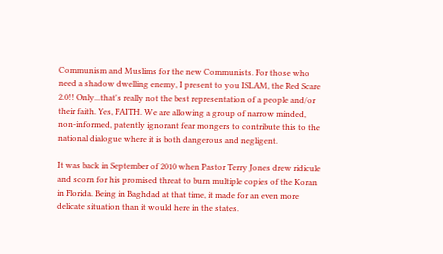Communism and Muslims for the new Communists. For those who need a shadow dwelling enemy, I present to you ISLAM, the Red Scare 2.0!! Only...that's really not the best representation of a people and/or their faith. Yes, FAITH. We are allowing a group of narrow minded, non-informed, patently ignorant fear mongers to contribute this to the national dialogue where it is both dangerous and negligent.

It was back in September of 2010 when Pastor Terry Jones drew ridicule and scorn for his promised threat to burn multiple copies of the Koran in Florida. Being in Baghdad at that time, it made for an even more delicate situation than it would here in the states.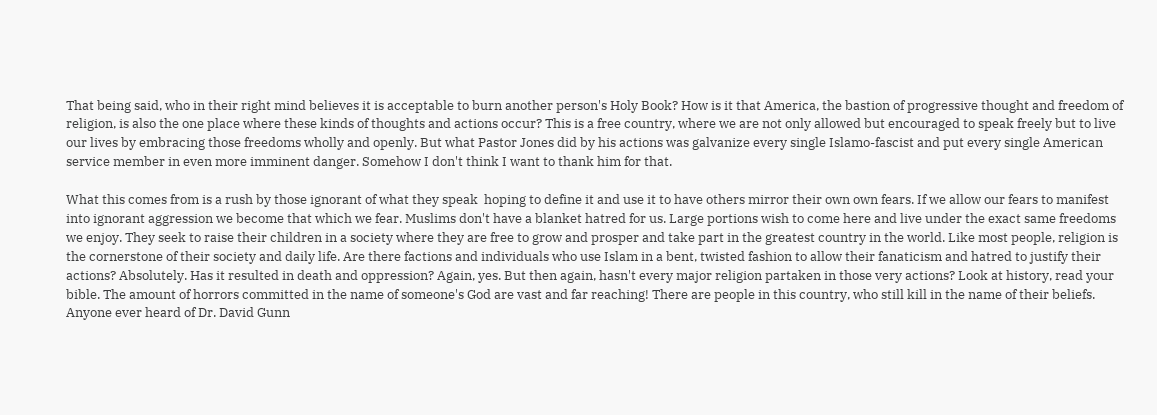That being said, who in their right mind believes it is acceptable to burn another person's Holy Book? How is it that America, the bastion of progressive thought and freedom of religion, is also the one place where these kinds of thoughts and actions occur? This is a free country, where we are not only allowed but encouraged to speak freely but to live our lives by embracing those freedoms wholly and openly. But what Pastor Jones did by his actions was galvanize every single Islamo-fascist and put every single American service member in even more imminent danger. Somehow I don't think I want to thank him for that.

What this comes from is a rush by those ignorant of what they speak  hoping to define it and use it to have others mirror their own own fears. If we allow our fears to manifest into ignorant aggression we become that which we fear. Muslims don't have a blanket hatred for us. Large portions wish to come here and live under the exact same freedoms we enjoy. They seek to raise their children in a society where they are free to grow and prosper and take part in the greatest country in the world. Like most people, religion is the cornerstone of their society and daily life. Are there factions and individuals who use Islam in a bent, twisted fashion to allow their fanaticism and hatred to justify their actions? Absolutely. Has it resulted in death and oppression? Again, yes. But then again, hasn't every major religion partaken in those very actions? Look at history, read your bible. The amount of horrors committed in the name of someone's God are vast and far reaching! There are people in this country, who still kill in the name of their beliefs. Anyone ever heard of Dr. David Gunn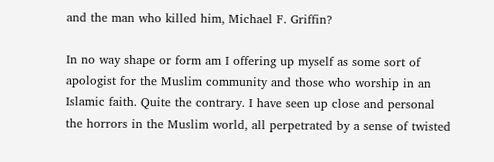and the man who killed him, Michael F. Griffin?

In no way shape or form am I offering up myself as some sort of apologist for the Muslim community and those who worship in an Islamic faith. Quite the contrary. I have seen up close and personal the horrors in the Muslim world, all perpetrated by a sense of twisted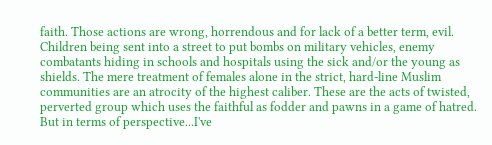faith. Those actions are wrong, horrendous and for lack of a better term, evil. Children being sent into a street to put bombs on military vehicles, enemy combatants hiding in schools and hospitals using the sick and/or the young as shields. The mere treatment of females alone in the strict, hard-line Muslim communities are an atrocity of the highest caliber. These are the acts of twisted, perverted group which uses the faithful as fodder and pawns in a game of hatred. But in terms of perspective...I've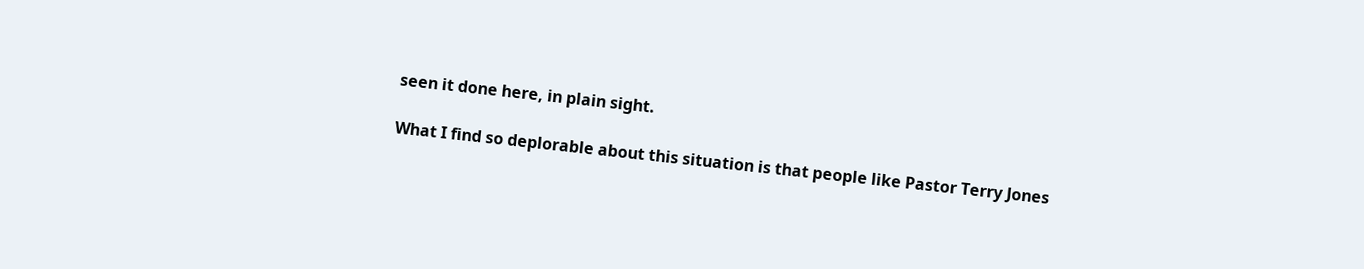seen it done here, in plain sight.

What I find so deplorable about this situation is that people like Pastor Terry Jones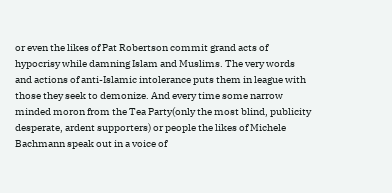or even the likes of Pat Robertson commit grand acts of hypocrisy while damning Islam and Muslims. The very words and actions of anti-Islamic intolerance puts them in league with those they seek to demonize. And every time some narrow minded moron from the Tea Party(only the most blind, publicity desperate, ardent supporters) or people the likes of Michele Bachmann speak out in a voice of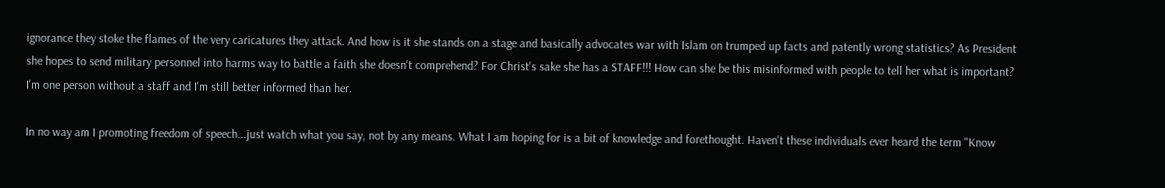ignorance they stoke the flames of the very caricatures they attack. And how is it she stands on a stage and basically advocates war with Islam on trumped up facts and patently wrong statistics? As President she hopes to send military personnel into harms way to battle a faith she doesn't comprehend? For Christ's sake she has a STAFF!!! How can she be this misinformed with people to tell her what is important? I'm one person without a staff and I'm still better informed than her.

In no way am I promoting freedom of speech...just watch what you say, not by any means. What I am hoping for is a bit of knowledge and forethought. Haven't these individuals ever heard the term "Know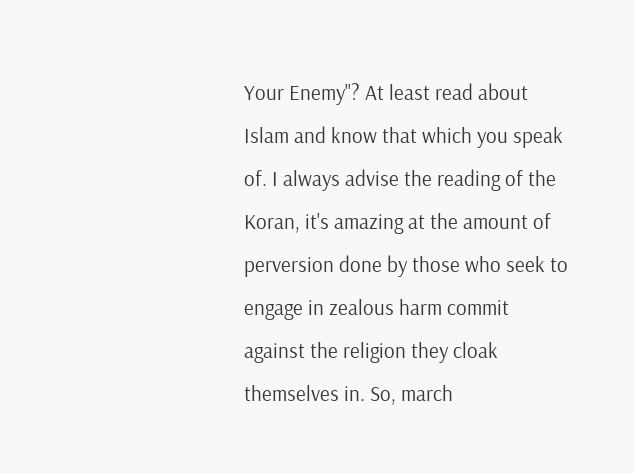Your Enemy"? At least read about Islam and know that which you speak of. I always advise the reading of the Koran, it's amazing at the amount of perversion done by those who seek to engage in zealous harm commit against the religion they cloak themselves in. So, march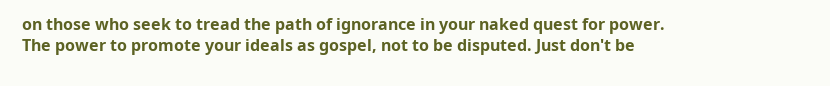on those who seek to tread the path of ignorance in your naked quest for power. The power to promote your ideals as gospel, not to be disputed. Just don't be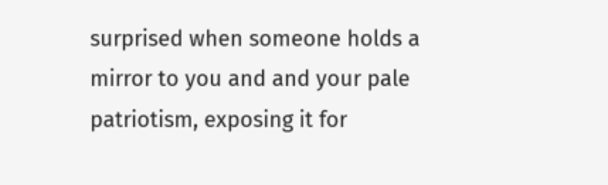surprised when someone holds a mirror to you and and your pale patriotism, exposing it for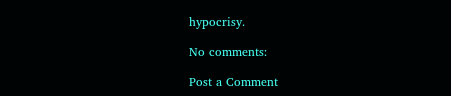hypocrisy.

No comments:

Post a Comment